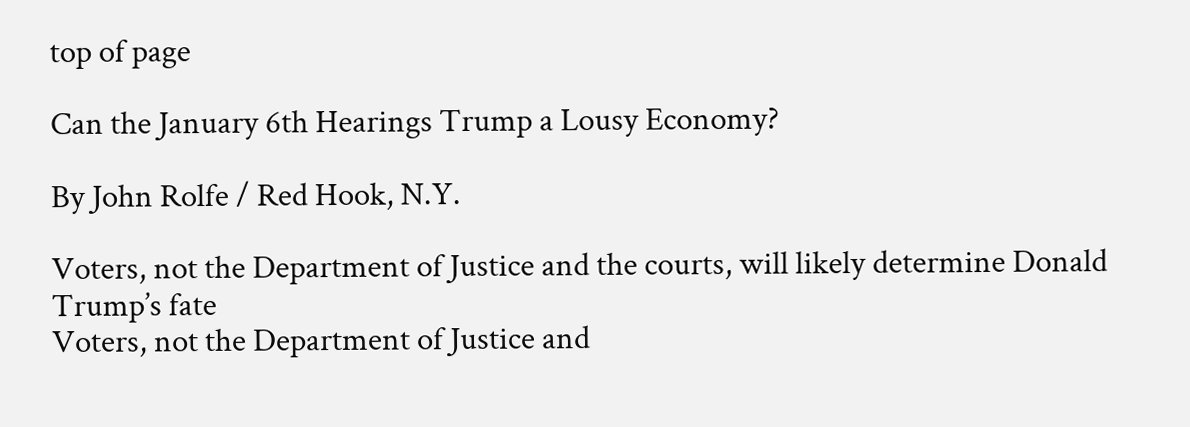top of page

Can the January 6th Hearings Trump a Lousy Economy?

By John Rolfe / Red Hook, N.Y.

Voters, not the Department of Justice and the courts, will likely determine Donald Trump’s fate
Voters, not the Department of Justice and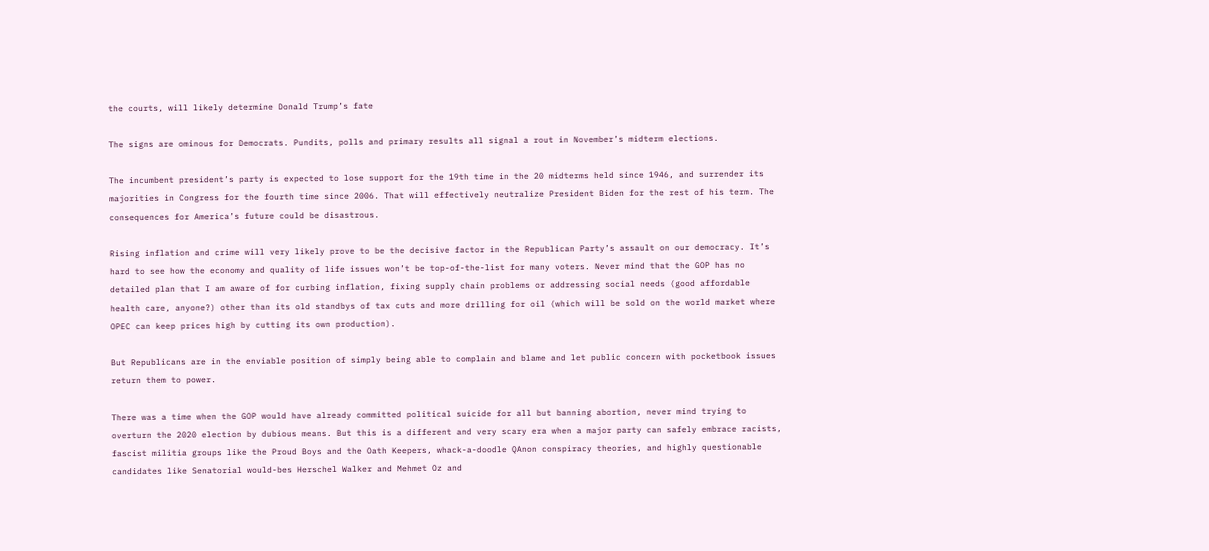the courts, will likely determine Donald Trump’s fate

The signs are ominous for Democrats. Pundits, polls and primary results all signal a rout in November’s midterm elections.

The incumbent president’s party is expected to lose support for the 19th time in the 20 midterms held since 1946, and surrender its majorities in Congress for the fourth time since 2006. That will effectively neutralize President Biden for the rest of his term. The consequences for America’s future could be disastrous.

Rising inflation and crime will very likely prove to be the decisive factor in the Republican Party’s assault on our democracy. It’s hard to see how the economy and quality of life issues won’t be top-of-the-list for many voters. Never mind that the GOP has no detailed plan that I am aware of for curbing inflation, fixing supply chain problems or addressing social needs (good affordable health care, anyone?) other than its old standbys of tax cuts and more drilling for oil (which will be sold on the world market where OPEC can keep prices high by cutting its own production).

But Republicans are in the enviable position of simply being able to complain and blame and let public concern with pocketbook issues return them to power.

There was a time when the GOP would have already committed political suicide for all but banning abortion, never mind trying to overturn the 2020 election by dubious means. But this is a different and very scary era when a major party can safely embrace racists, fascist militia groups like the Proud Boys and the Oath Keepers, whack-a-doodle QAnon conspiracy theories, and highly questionable candidates like Senatorial would-bes Herschel Walker and Mehmet Oz and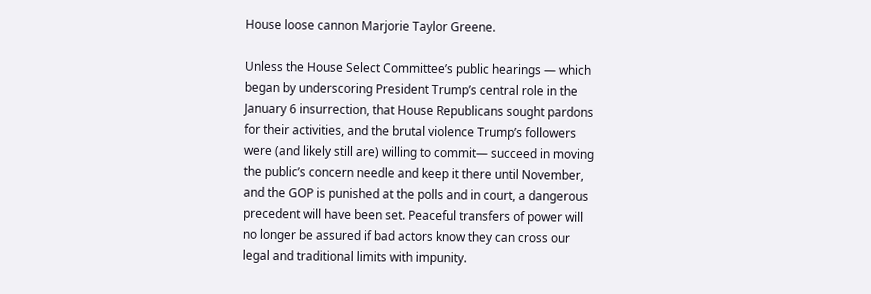House loose cannon Marjorie Taylor Greene.

Unless the House Select Committee’s public hearings — which began by underscoring President Trump’s central role in the January 6 insurrection, that House Republicans sought pardons for their activities, and the brutal violence Trump’s followers were (and likely still are) willing to commit— succeed in moving the public’s concern needle and keep it there until November, and the GOP is punished at the polls and in court, a dangerous precedent will have been set. Peaceful transfers of power will no longer be assured if bad actors know they can cross our legal and traditional limits with impunity.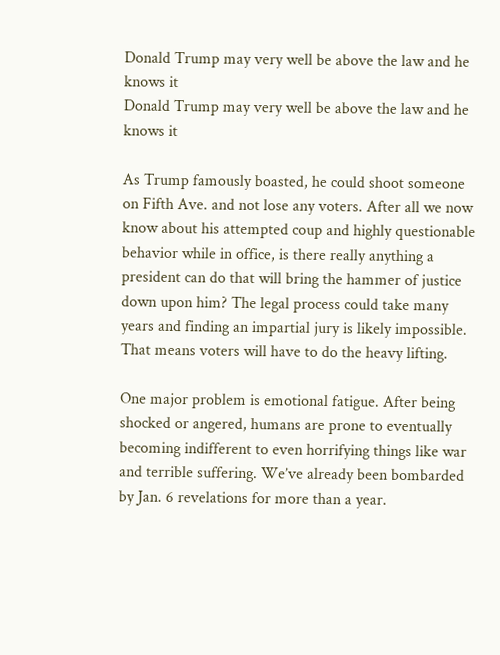Donald Trump may very well be above the law and he knows it
Donald Trump may very well be above the law and he knows it

As Trump famously boasted, he could shoot someone on Fifth Ave. and not lose any voters. After all we now know about his attempted coup and highly questionable behavior while in office, is there really anything a president can do that will bring the hammer of justice down upon him? The legal process could take many years and finding an impartial jury is likely impossible. That means voters will have to do the heavy lifting.

One major problem is emotional fatigue. After being shocked or angered, humans are prone to eventually becoming indifferent to even horrifying things like war and terrible suffering. We’ve already been bombarded by Jan. 6 revelations for more than a year.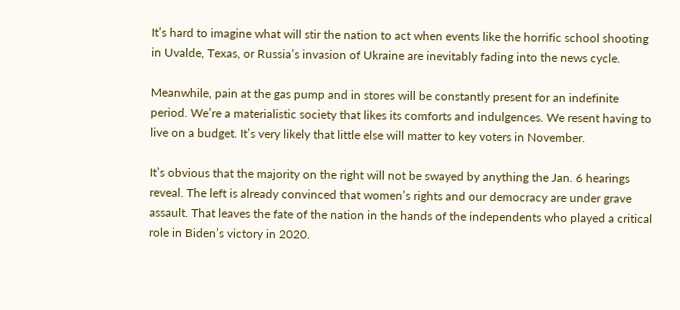It’s hard to imagine what will stir the nation to act when events like the horrific school shooting in Uvalde, Texas, or Russia’s invasion of Ukraine are inevitably fading into the news cycle.

Meanwhile, pain at the gas pump and in stores will be constantly present for an indefinite period. We’re a materialistic society that likes its comforts and indulgences. We resent having to live on a budget. It’s very likely that little else will matter to key voters in November.

It’s obvious that the majority on the right will not be swayed by anything the Jan. 6 hearings reveal. The left is already convinced that women’s rights and our democracy are under grave assault. That leaves the fate of the nation in the hands of the independents who played a critical role in Biden’s victory in 2020.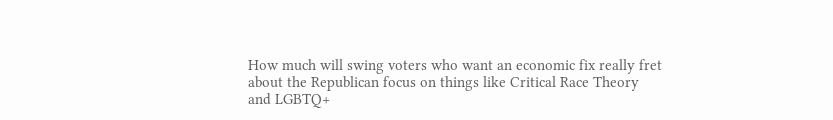How much will swing voters who want an economic fix really fret about the Republican focus on things like Critical Race Theory and LGBTQ+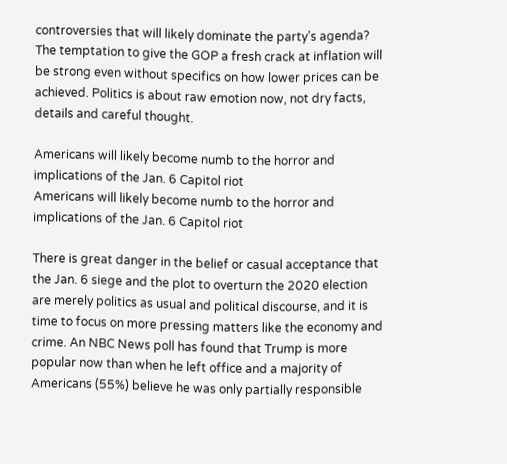controversies that will likely dominate the party’s agenda? The temptation to give the GOP a fresh crack at inflation will be strong even without specifics on how lower prices can be achieved. Politics is about raw emotion now, not dry facts, details and careful thought.

Americans will likely become numb to the horror and implications of the Jan. 6 Capitol riot
Americans will likely become numb to the horror and implications of the Jan. 6 Capitol riot

There is great danger in the belief or casual acceptance that the Jan. 6 siege and the plot to overturn the 2020 election are merely politics as usual and political discourse, and it is time to focus on more pressing matters like the economy and crime. An NBC News poll has found that Trump is more popular now than when he left office and a majority of Americans (55%) believe he was only partially responsible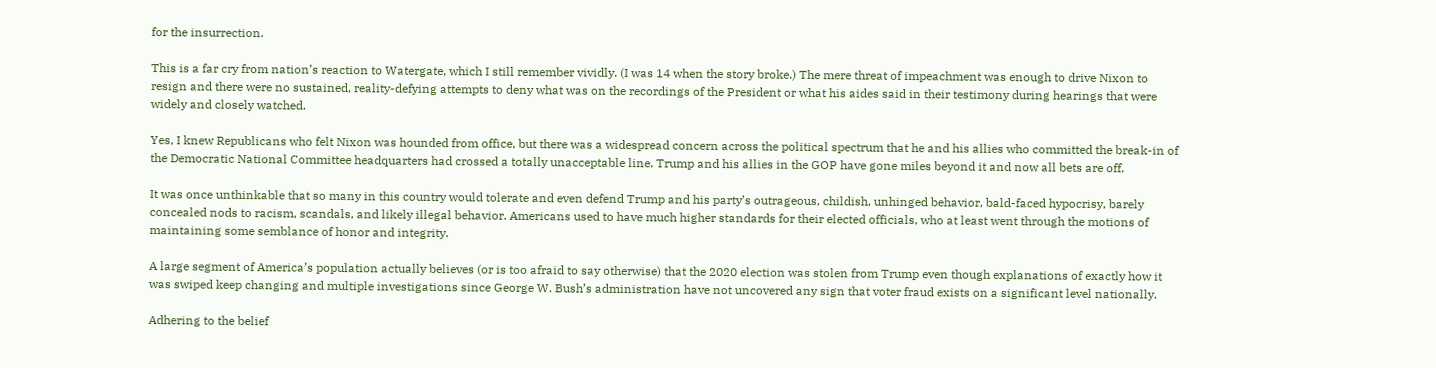for the insurrection.

This is a far cry from nation’s reaction to Watergate, which I still remember vividly. (I was 14 when the story broke.) The mere threat of impeachment was enough to drive Nixon to resign and there were no sustained, reality-defying attempts to deny what was on the recordings of the President or what his aides said in their testimony during hearings that were widely and closely watched.

Yes, I knew Republicans who felt Nixon was hounded from office, but there was a widespread concern across the political spectrum that he and his allies who committed the break-in of the Democratic National Committee headquarters had crossed a totally unacceptable line. Trump and his allies in the GOP have gone miles beyond it and now all bets are off.

It was once unthinkable that so many in this country would tolerate and even defend Trump and his party’s outrageous, childish, unhinged behavior, bald-faced hypocrisy, barely concealed nods to racism, scandals, and likely illegal behavior. Americans used to have much higher standards for their elected officials, who at least went through the motions of maintaining some semblance of honor and integrity.

A large segment of America’s population actually believes (or is too afraid to say otherwise) that the 2020 election was stolen from Trump even though explanations of exactly how it was swiped keep changing and multiple investigations since George W. Bush’s administration have not uncovered any sign that voter fraud exists on a significant level nationally.

Adhering to the belief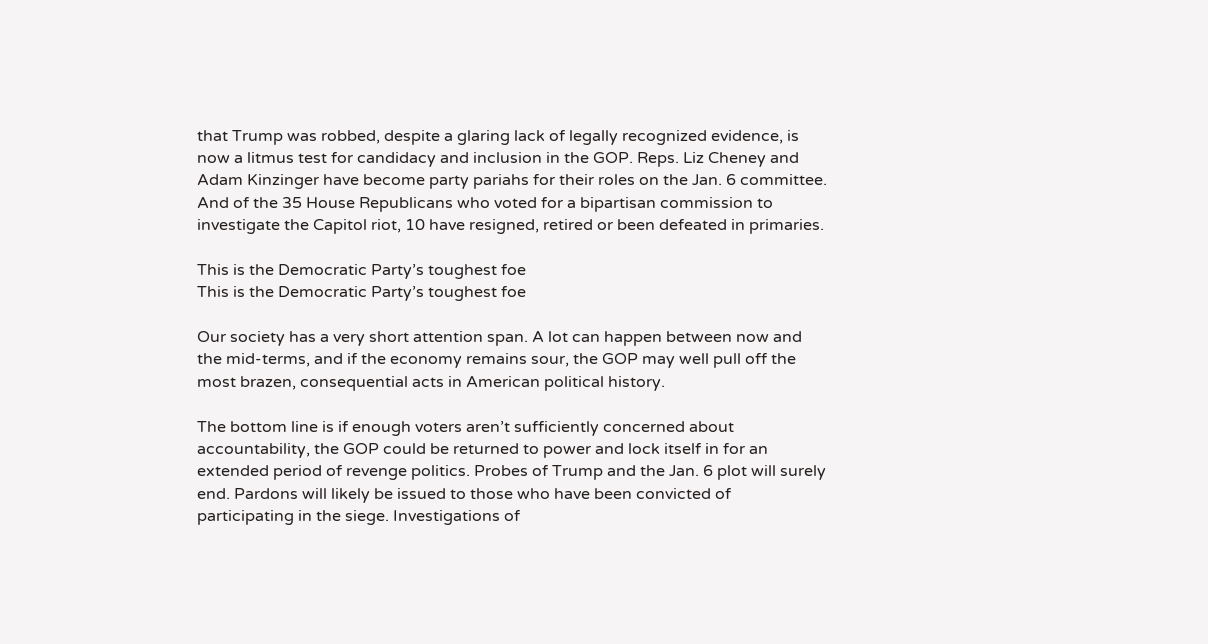that Trump was robbed, despite a glaring lack of legally recognized evidence, is now a litmus test for candidacy and inclusion in the GOP. Reps. Liz Cheney and Adam Kinzinger have become party pariahs for their roles on the Jan. 6 committee. And of the 35 House Republicans who voted for a bipartisan commission to investigate the Capitol riot, 10 have resigned, retired or been defeated in primaries.

This is the Democratic Party’s toughest foe
This is the Democratic Party’s toughest foe

Our society has a very short attention span. A lot can happen between now and the mid-terms, and if the economy remains sour, the GOP may well pull off the most brazen, consequential acts in American political history.

The bottom line is if enough voters aren’t sufficiently concerned about accountability, the GOP could be returned to power and lock itself in for an extended period of revenge politics. Probes of Trump and the Jan. 6 plot will surely end. Pardons will likely be issued to those who have been convicted of participating in the siege. Investigations of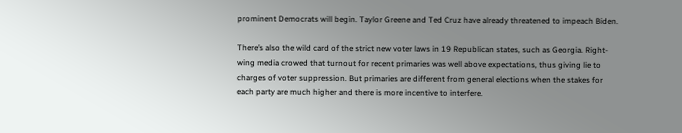prominent Democrats will begin. Taylor Greene and Ted Cruz have already threatened to impeach Biden.

There’s also the wild card of the strict new voter laws in 19 Republican states, such as Georgia. Right-wing media crowed that turnout for recent primaries was well above expectations, thus giving lie to charges of voter suppression. But primaries are different from general elections when the stakes for each party are much higher and there is more incentive to interfere.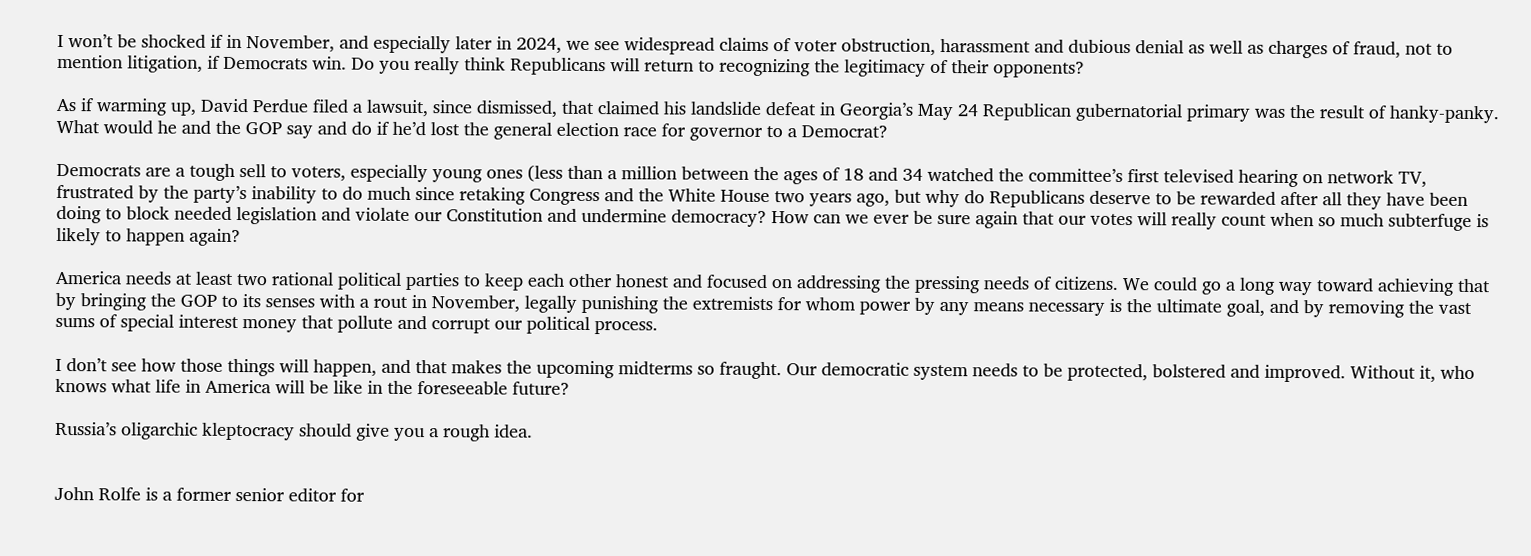I won’t be shocked if in November, and especially later in 2024, we see widespread claims of voter obstruction, harassment and dubious denial as well as charges of fraud, not to mention litigation, if Democrats win. Do you really think Republicans will return to recognizing the legitimacy of their opponents?

As if warming up, David Perdue filed a lawsuit, since dismissed, that claimed his landslide defeat in Georgia’s May 24 Republican gubernatorial primary was the result of hanky-panky. What would he and the GOP say and do if he’d lost the general election race for governor to a Democrat?

Democrats are a tough sell to voters, especially young ones (less than a million between the ages of 18 and 34 watched the committee’s first televised hearing on network TV, frustrated by the party’s inability to do much since retaking Congress and the White House two years ago, but why do Republicans deserve to be rewarded after all they have been doing to block needed legislation and violate our Constitution and undermine democracy? How can we ever be sure again that our votes will really count when so much subterfuge is likely to happen again?

America needs at least two rational political parties to keep each other honest and focused on addressing the pressing needs of citizens. We could go a long way toward achieving that by bringing the GOP to its senses with a rout in November, legally punishing the extremists for whom power by any means necessary is the ultimate goal, and by removing the vast sums of special interest money that pollute and corrupt our political process.

I don’t see how those things will happen, and that makes the upcoming midterms so fraught. Our democratic system needs to be protected, bolstered and improved. Without it, who knows what life in America will be like in the foreseeable future?

Russia’s oligarchic kleptocracy should give you a rough idea.


John Rolfe is a former senior editor for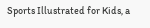Sports Illustrated for Kids, a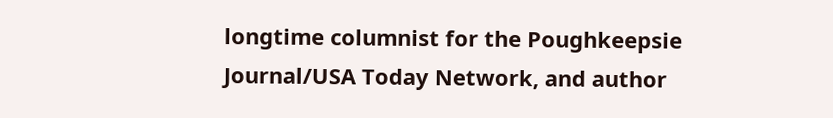longtime columnist for the Poughkeepsie Journal/USA Today Network, and author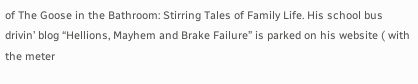of The Goose in the Bathroom: Stirring Tales of Family Life. His school bus drivin’ blog “Hellions, Mayhem and Brake Failure” is parked on his website ( with the meter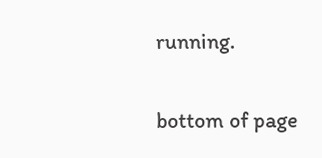running.

bottom of page